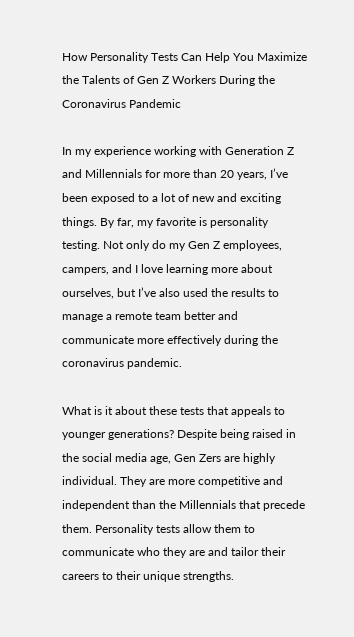How Personality Tests Can Help You Maximize the Talents of Gen Z Workers During the Coronavirus Pandemic

In my experience working with Generation Z and Millennials for more than 20 years, I’ve been exposed to a lot of new and exciting things. By far, my favorite is personality testing. Not only do my Gen Z employees, campers, and I love learning more about ourselves, but I’ve also used the results to manage a remote team better and communicate more effectively during the coronavirus pandemic.

What is it about these tests that appeals to younger generations? Despite being raised in the social media age, Gen Zers are highly individual. They are more competitive and independent than the Millennials that precede them. Personality tests allow them to communicate who they are and tailor their careers to their unique strengths.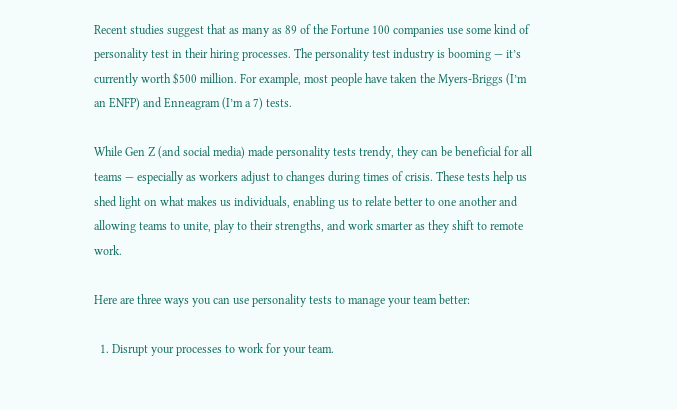Recent studies suggest that as many as 89 of the Fortune 100 companies use some kind of personality test in their hiring processes. The personality test industry is booming — it’s currently worth $500 million. For example, most people have taken the Myers-Briggs (I’m an ENFP) and Enneagram (I’m a 7) tests.

While Gen Z (and social media) made personality tests trendy, they can be beneficial for all teams — especially as workers adjust to changes during times of crisis. These tests help us shed light on what makes us individuals, enabling us to relate better to one another and allowing teams to unite, play to their strengths, and work smarter as they shift to remote work.

Here are three ways you can use personality tests to manage your team better:

  1. Disrupt your processes to work for your team.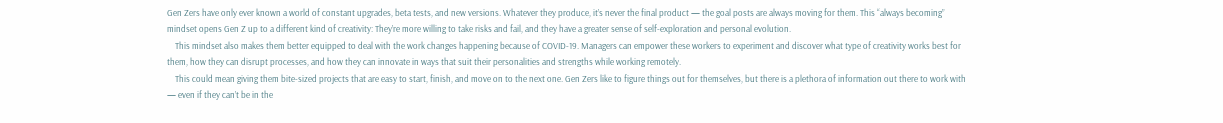Gen Zers have only ever known a world of constant upgrades, beta tests, and new versions. Whatever they produce, it’s never the final product — the goal posts are always moving for them. This “always becoming” mindset opens Gen Z up to a different kind of creativity: They’re more willing to take risks and fail, and they have a greater sense of self-exploration and personal evolution.
    This mindset also makes them better equipped to deal with the work changes happening because of COVID-19. Managers can empower these workers to experiment and discover what type of creativity works best for them, how they can disrupt processes, and how they can innovate in ways that suit their personalities and strengths while working remotely.
    This could mean giving them bite-sized projects that are easy to start, finish, and move on to the next one. Gen Zers like to figure things out for themselves, but there is a plethora of information out there to work with — even if they can’t be in the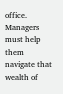office. Managers must help them navigate that wealth of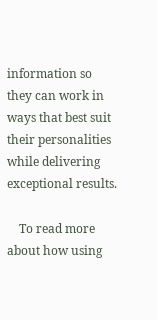information so they can work in ways that best suit their personalities while delivering exceptional results.

    To read more about how using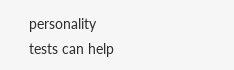personality tests can help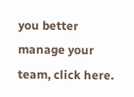you better manage your team, click here.